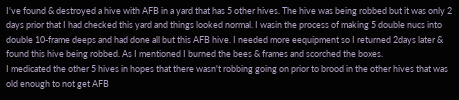I've found & destroyed a hive with AFB in a yard that has 5 other hives. The hive was being robbed but it was only 2 days prior that I had checked this yard and things looked normal. I wasin the process of making 5 double nucs into double 10-frame deeps and had done all but this AFB hive. I needed more eequipment so I returned 2days later & found this hive being robbed. As I mentioned I burned the bees & frames and scorched the boxes.
I medicated the other 5 hives in hopes that there wasn't robbing going on prior to brood in the other hives that was old enough to not get AFB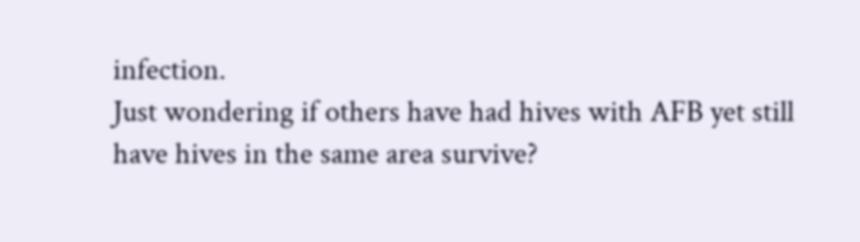infection.
Just wondering if others have had hives with AFB yet still have hives in the same area survive?